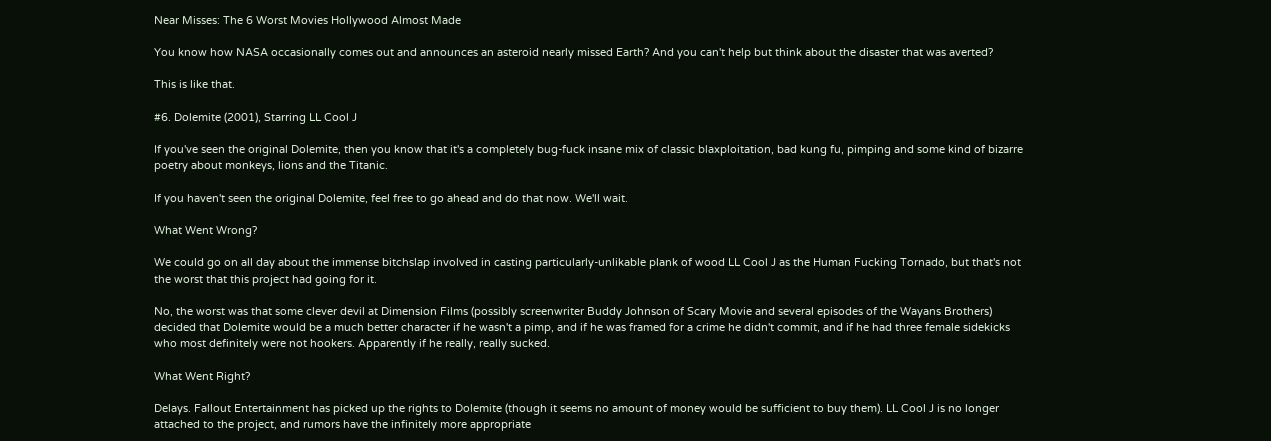Near Misses: The 6 Worst Movies Hollywood Almost Made

You know how NASA occasionally comes out and announces an asteroid nearly missed Earth? And you can't help but think about the disaster that was averted?

This is like that.

#6. Dolemite (2001), Starring LL Cool J

If you've seen the original Dolemite, then you know that it's a completely bug-fuck insane mix of classic blaxploitation, bad kung fu, pimping and some kind of bizarre poetry about monkeys, lions and the Titanic.

If you haven't seen the original Dolemite, feel free to go ahead and do that now. We'll wait.

What Went Wrong?

We could go on all day about the immense bitchslap involved in casting particularly-unlikable plank of wood LL Cool J as the Human Fucking Tornado, but that's not the worst that this project had going for it.

No, the worst was that some clever devil at Dimension Films (possibly screenwriter Buddy Johnson of Scary Movie and several episodes of the Wayans Brothers) decided that Dolemite would be a much better character if he wasn't a pimp, and if he was framed for a crime he didn't commit, and if he had three female sidekicks who most definitely were not hookers. Apparently if he really, really sucked.

What Went Right?

Delays. Fallout Entertainment has picked up the rights to Dolemite (though it seems no amount of money would be sufficient to buy them). LL Cool J is no longer attached to the project, and rumors have the infinitely more appropriate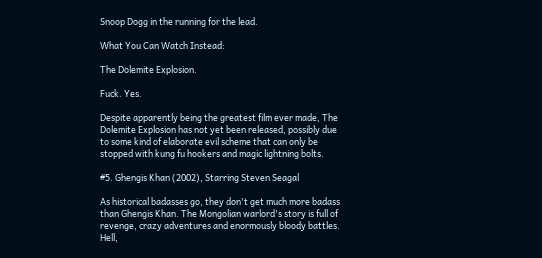Snoop Dogg in the running for the lead.

What You Can Watch Instead:

The Dolemite Explosion.

Fuck. Yes.

Despite apparently being the greatest film ever made, The Dolemite Explosion has not yet been released, possibly due to some kind of elaborate evil scheme that can only be stopped with kung fu hookers and magic lightning bolts.

#5. Ghengis Khan (2002), Starring Steven Seagal

As historical badasses go, they don't get much more badass than Ghengis Khan. The Mongolian warlord's story is full of revenge, crazy adventures and enormously bloody battles. Hell,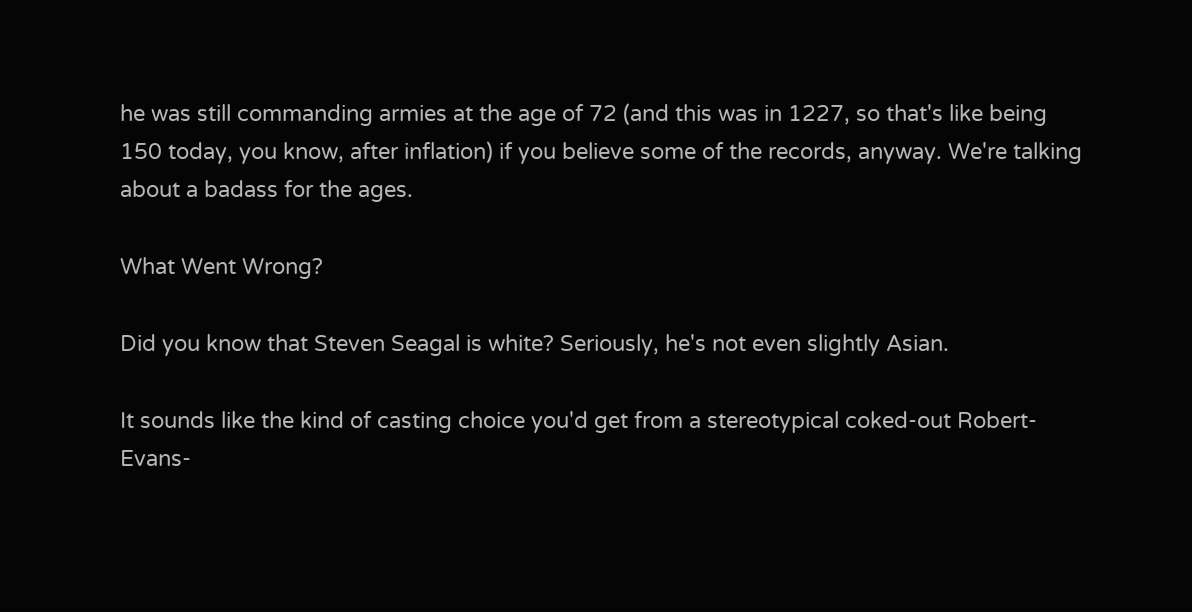he was still commanding armies at the age of 72 (and this was in 1227, so that's like being 150 today, you know, after inflation) if you believe some of the records, anyway. We're talking about a badass for the ages.

What Went Wrong?

Did you know that Steven Seagal is white? Seriously, he's not even slightly Asian.

It sounds like the kind of casting choice you'd get from a stereotypical coked-out Robert-Evans-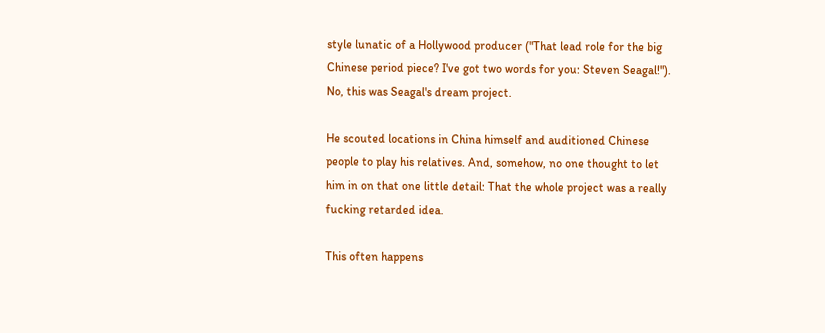style lunatic of a Hollywood producer ("That lead role for the big Chinese period piece? I've got two words for you: Steven Seagal!"). No, this was Seagal's dream project.

He scouted locations in China himself and auditioned Chinese people to play his relatives. And, somehow, no one thought to let him in on that one little detail: That the whole project was a really fucking retarded idea.

This often happens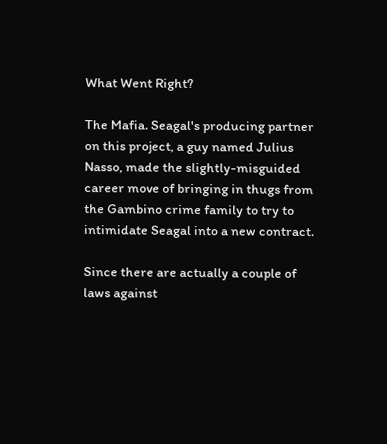What Went Right?

The Mafia. Seagal's producing partner on this project, a guy named Julius Nasso, made the slightly-misguided career move of bringing in thugs from the Gambino crime family to try to intimidate Seagal into a new contract.

Since there are actually a couple of laws against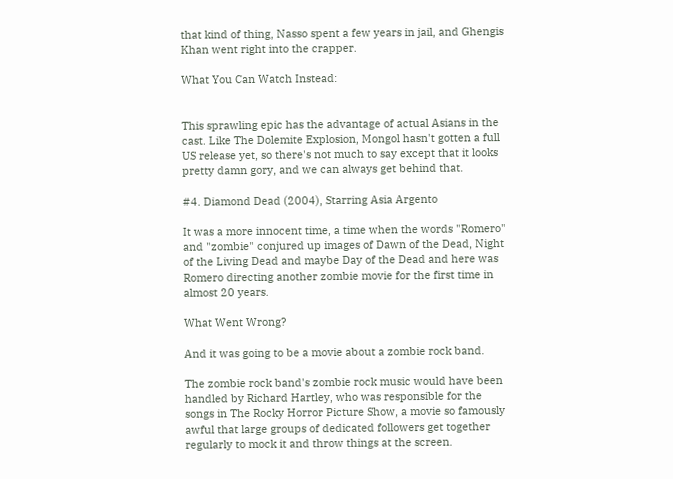that kind of thing, Nasso spent a few years in jail, and Ghengis Khan went right into the crapper.

What You Can Watch Instead:


This sprawling epic has the advantage of actual Asians in the cast. Like The Dolemite Explosion, Mongol hasn't gotten a full US release yet, so there's not much to say except that it looks pretty damn gory, and we can always get behind that.

#4. Diamond Dead (2004), Starring Asia Argento

It was a more innocent time, a time when the words "Romero" and "zombie" conjured up images of Dawn of the Dead, Night of the Living Dead and maybe Day of the Dead and here was Romero directing another zombie movie for the first time in almost 20 years.

What Went Wrong?

And it was going to be a movie about a zombie rock band.

The zombie rock band's zombie rock music would have been handled by Richard Hartley, who was responsible for the songs in The Rocky Horror Picture Show, a movie so famously awful that large groups of dedicated followers get together regularly to mock it and throw things at the screen.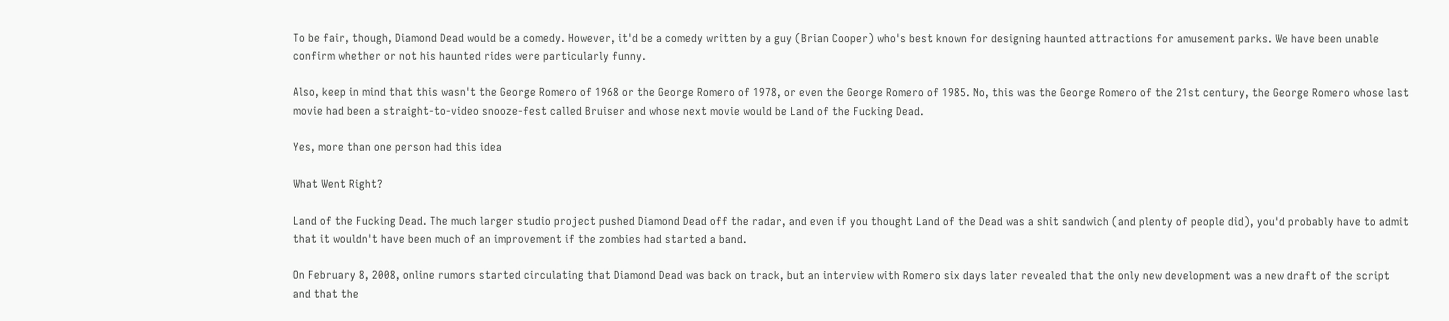To be fair, though, Diamond Dead would be a comedy. However, it'd be a comedy written by a guy (Brian Cooper) who's best known for designing haunted attractions for amusement parks. We have been unable confirm whether or not his haunted rides were particularly funny.

Also, keep in mind that this wasn't the George Romero of 1968 or the George Romero of 1978, or even the George Romero of 1985. No, this was the George Romero of the 21st century, the George Romero whose last movie had been a straight-to-video snooze-fest called Bruiser and whose next movie would be Land of the Fucking Dead.

Yes, more than one person had this idea

What Went Right?

Land of the Fucking Dead. The much larger studio project pushed Diamond Dead off the radar, and even if you thought Land of the Dead was a shit sandwich (and plenty of people did), you'd probably have to admit that it wouldn't have been much of an improvement if the zombies had started a band.

On February 8, 2008, online rumors started circulating that Diamond Dead was back on track, but an interview with Romero six days later revealed that the only new development was a new draft of the script and that the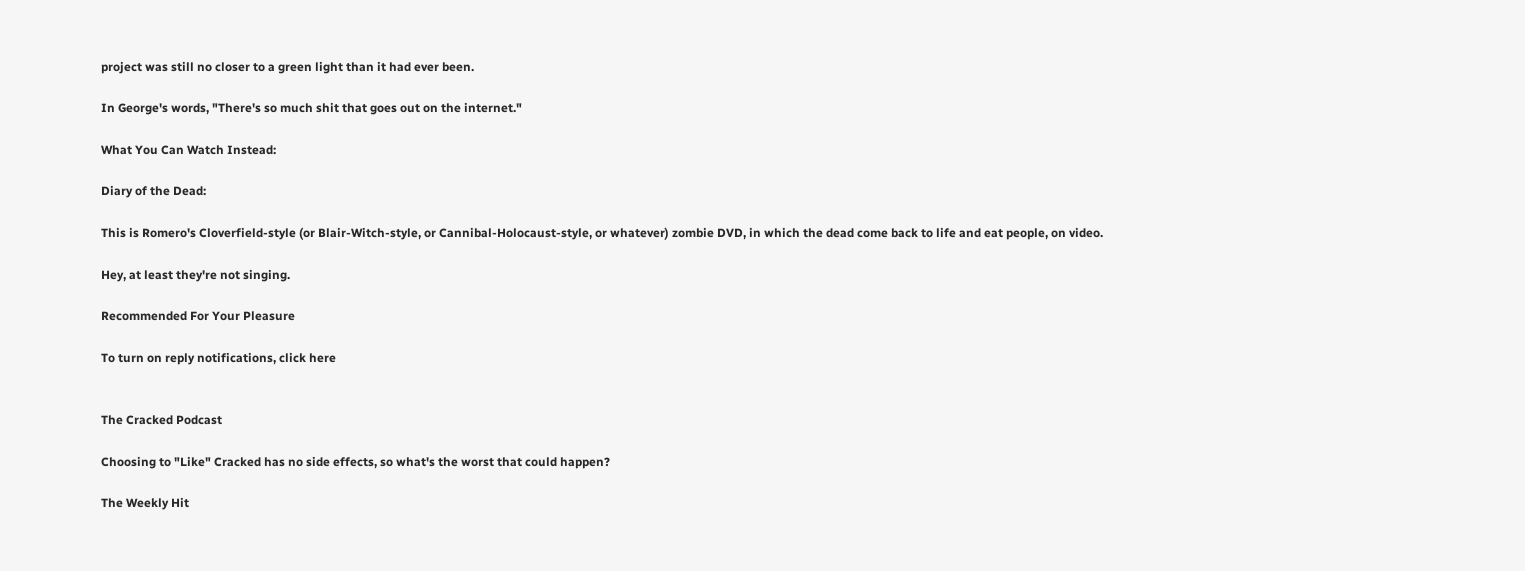project was still no closer to a green light than it had ever been.

In George's words, "There's so much shit that goes out on the internet."

What You Can Watch Instead:

Diary of the Dead:

This is Romero's Cloverfield-style (or Blair-Witch-style, or Cannibal-Holocaust-style, or whatever) zombie DVD, in which the dead come back to life and eat people, on video.

Hey, at least they're not singing.

Recommended For Your Pleasure

To turn on reply notifications, click here


The Cracked Podcast

Choosing to "Like" Cracked has no side effects, so what's the worst that could happen?

The Weekly Hit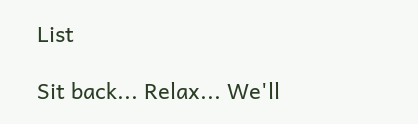List

Sit back... Relax... We'll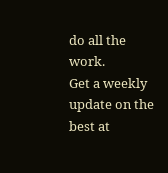do all the work.
Get a weekly update on the best at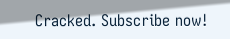Cracked. Subscribe now!